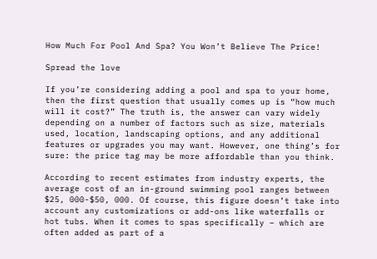How Much For Pool And Spa? You Won’t Believe The Price!

Spread the love

If you’re considering adding a pool and spa to your home, then the first question that usually comes up is “how much will it cost?” The truth is, the answer can vary widely depending on a number of factors such as size, materials used, location, landscaping options, and any additional features or upgrades you may want. However, one thing’s for sure: the price tag may be more affordable than you think.

According to recent estimates from industry experts, the average cost of an in-ground swimming pool ranges between $25, 000-$50, 000. Of course, this figure doesn’t take into account any customizations or add-ons like waterfalls or hot tubs. When it comes to spas specifically – which are often added as part of a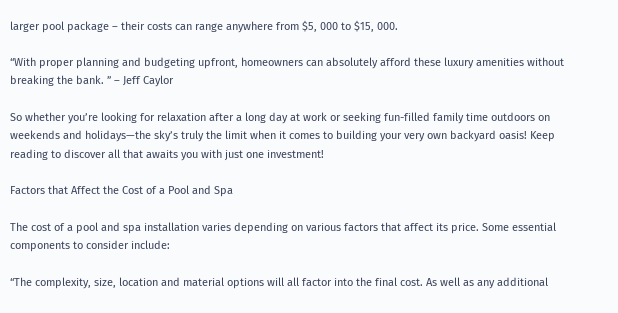larger pool package – their costs can range anywhere from $5, 000 to $15, 000.

“With proper planning and budgeting upfront, homeowners can absolutely afford these luxury amenities without breaking the bank. ” – Jeff Caylor

So whether you’re looking for relaxation after a long day at work or seeking fun-filled family time outdoors on weekends and holidays—the sky’s truly the limit when it comes to building your very own backyard oasis! Keep reading to discover all that awaits you with just one investment!

Factors that Affect the Cost of a Pool and Spa

The cost of a pool and spa installation varies depending on various factors that affect its price. Some essential components to consider include:

“The complexity, size, location and material options will all factor into the final cost. As well as any additional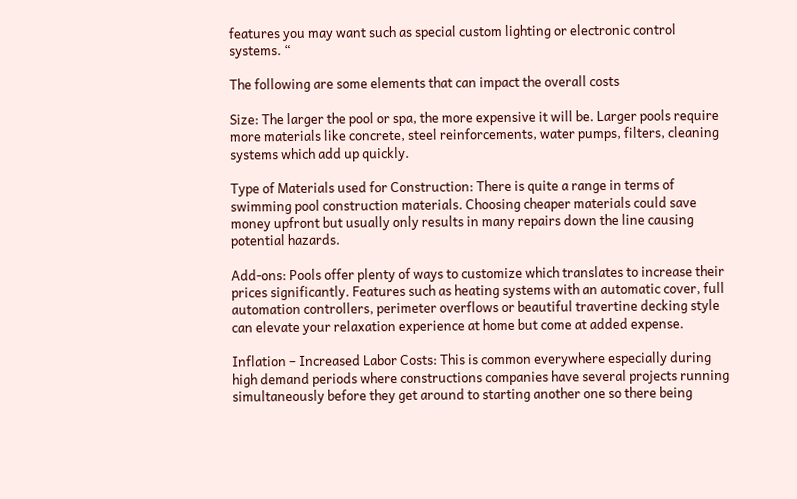features you may want such as special custom lighting or electronic control systems. “

The following are some elements that can impact the overall costs

Size: The larger the pool or spa, the more expensive it will be. Larger pools require more materials like concrete, steel reinforcements, water pumps, filters, cleaning systems which add up quickly.

Type of Materials used for Construction: There is quite a range in terms of swimming pool construction materials. Choosing cheaper materials could save money upfront but usually only results in many repairs down the line causing potential hazards.

Add-ons: Pools offer plenty of ways to customize which translates to increase their prices significantly. Features such as heating systems with an automatic cover, full automation controllers, perimeter overflows or beautiful travertine decking style can elevate your relaxation experience at home but come at added expense.

Inflation – Increased Labor Costs: This is common everywhere especially during high demand periods where constructions companies have several projects running simultaneously before they get around to starting another one so there being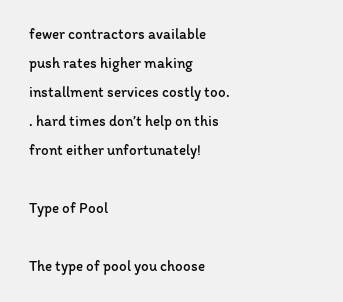fewer contractors available push rates higher making installment services costly too. . hard times don’t help on this front either unfortunately!

Type of Pool

The type of pool you choose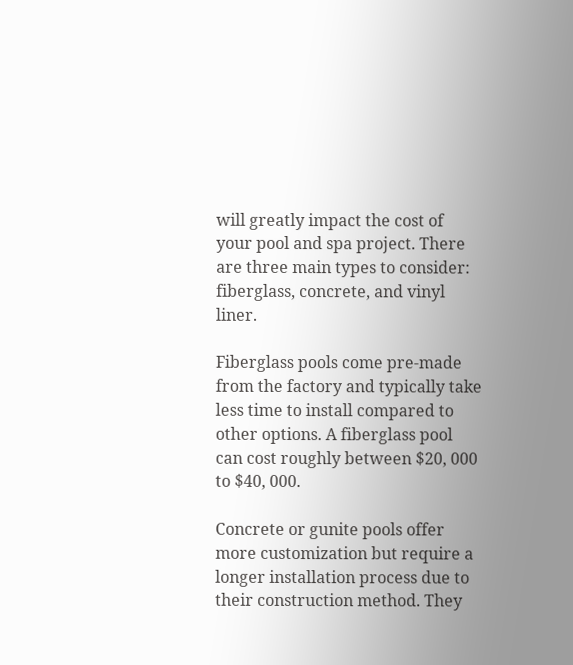will greatly impact the cost of your pool and spa project. There are three main types to consider: fiberglass, concrete, and vinyl liner.

Fiberglass pools come pre-made from the factory and typically take less time to install compared to other options. A fiberglass pool can cost roughly between $20, 000 to $40, 000.

Concrete or gunite pools offer more customization but require a longer installation process due to their construction method. They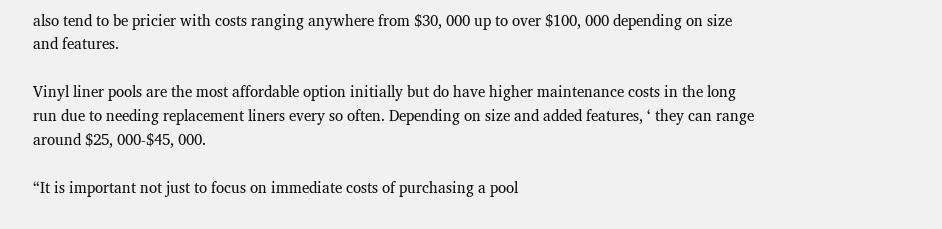also tend to be pricier with costs ranging anywhere from $30, 000 up to over $100, 000 depending on size and features.

Vinyl liner pools are the most affordable option initially but do have higher maintenance costs in the long run due to needing replacement liners every so often. Depending on size and added features, ‘ they can range around $25, 000-$45, 000.

“It is important not just to focus on immediate costs of purchasing a pool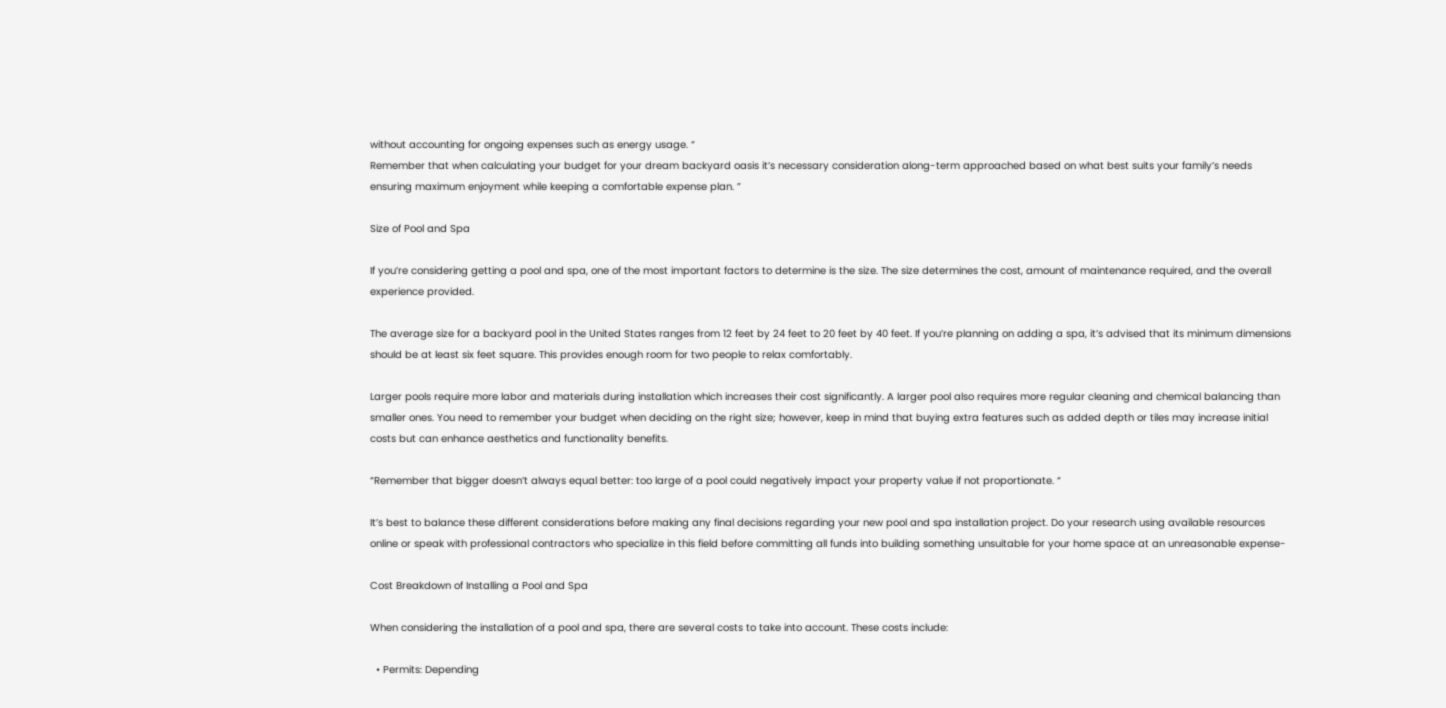without accounting for ongoing expenses such as energy usage. “
Remember that when calculating your budget for your dream backyard oasis it’s necessary consideration along-term approached based on what best suits your family’s needs ensuring maximum enjoyment while keeping a comfortable expense plan. ”

Size of Pool and Spa

If you’re considering getting a pool and spa, one of the most important factors to determine is the size. The size determines the cost, amount of maintenance required, and the overall experience provided.

The average size for a backyard pool in the United States ranges from 12 feet by 24 feet to 20 feet by 40 feet. If you’re planning on adding a spa, it’s advised that its minimum dimensions should be at least six feet square. This provides enough room for two people to relax comfortably.

Larger pools require more labor and materials during installation which increases their cost significantly. A larger pool also requires more regular cleaning and chemical balancing than smaller ones. You need to remember your budget when deciding on the right size; however, keep in mind that buying extra features such as added depth or tiles may increase initial costs but can enhance aesthetics and functionality benefits.

“Remember that bigger doesn’t always equal better: too large of a pool could negatively impact your property value if not proportionate. “

It’s best to balance these different considerations before making any final decisions regarding your new pool and spa installation project. Do your research using available resources online or speak with professional contractors who specialize in this field before committing all funds into building something unsuitable for your home space at an unreasonable expense-

Cost Breakdown of Installing a Pool and Spa

When considering the installation of a pool and spa, there are several costs to take into account. These costs include:

  • Permits: Depending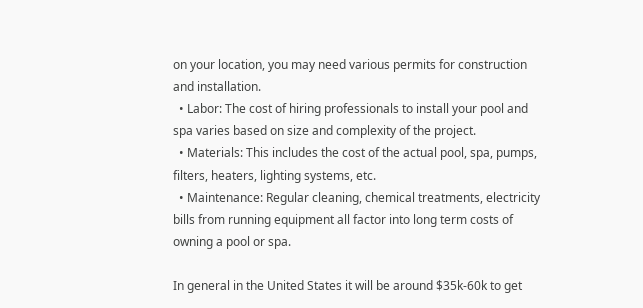on your location, you may need various permits for construction and installation.
  • Labor: The cost of hiring professionals to install your pool and spa varies based on size and complexity of the project.
  • Materials: This includes the cost of the actual pool, spa, pumps, filters, heaters, lighting systems, etc.
  • Maintenance: Regular cleaning, chemical treatments, electricity bills from running equipment all factor into long term costs of owning a pool or spa.

In general in the United States it will be around $35k-60k to get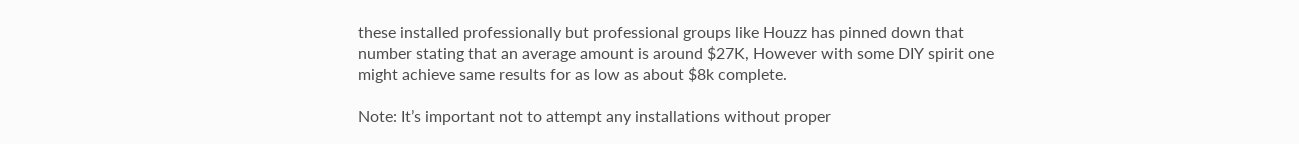these installed professionally but professional groups like Houzz has pinned down that number stating that an average amount is around $27K, However with some DIY spirit one might achieve same results for as low as about $8k complete.

Note: It’s important not to attempt any installations without proper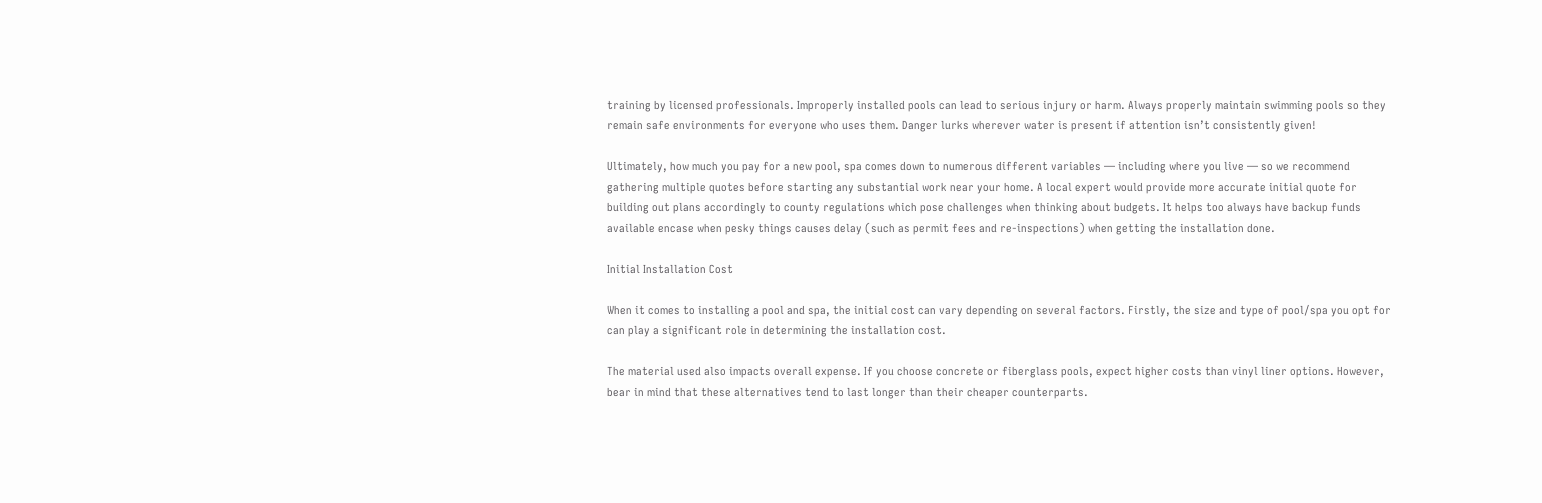training by licensed professionals. Improperly installed pools can lead to serious injury or harm. Always properly maintain swimming pools so they remain safe environments for everyone who uses them. Danger lurks wherever water is present if attention isn’t consistently given!

Ultimately, how much you pay for a new pool, spa comes down to numerous different variables — including where you live — so we recommend gathering multiple quotes before starting any substantial work near your home. A local expert would provide more accurate initial quote for building out plans accordingly to county regulations which pose challenges when thinking about budgets. It helps too always have backup funds available encase when pesky things causes delay (such as permit fees and re-inspections) when getting the installation done.

Initial Installation Cost

When it comes to installing a pool and spa, the initial cost can vary depending on several factors. Firstly, the size and type of pool/spa you opt for can play a significant role in determining the installation cost.

The material used also impacts overall expense. If you choose concrete or fiberglass pools, expect higher costs than vinyl liner options. However, bear in mind that these alternatives tend to last longer than their cheaper counterparts.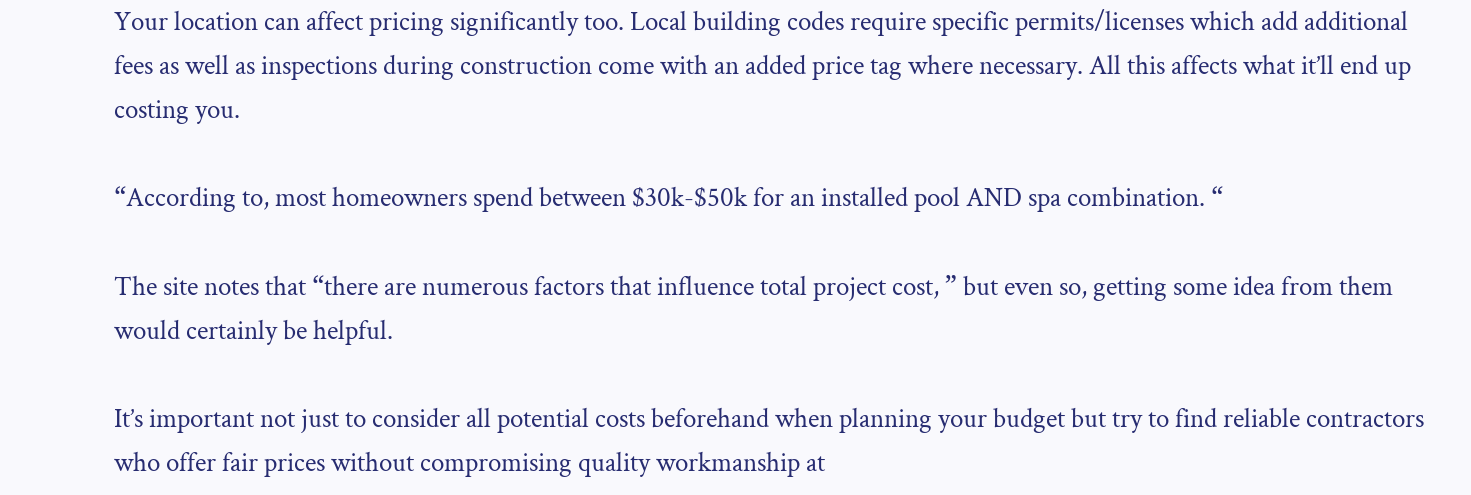Your location can affect pricing significantly too. Local building codes require specific permits/licenses which add additional fees as well as inspections during construction come with an added price tag where necessary. All this affects what it’ll end up costing you.

“According to, most homeowners spend between $30k-$50k for an installed pool AND spa combination. “

The site notes that “there are numerous factors that influence total project cost, ” but even so, getting some idea from them would certainly be helpful.

It’s important not just to consider all potential costs beforehand when planning your budget but try to find reliable contractors who offer fair prices without compromising quality workmanship at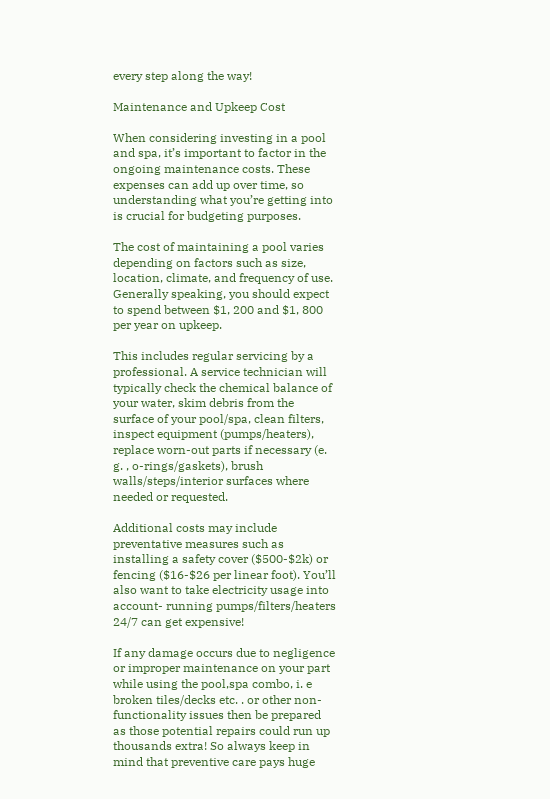every step along the way!

Maintenance and Upkeep Cost

When considering investing in a pool and spa, it’s important to factor in the ongoing maintenance costs. These expenses can add up over time, so understanding what you’re getting into is crucial for budgeting purposes.

The cost of maintaining a pool varies depending on factors such as size, location, climate, and frequency of use. Generally speaking, you should expect to spend between $1, 200 and $1, 800 per year on upkeep.

This includes regular servicing by a professional. A service technician will typically check the chemical balance of your water, skim debris from the surface of your pool/spa, clean filters, inspect equipment (pumps/heaters), replace worn-out parts if necessary (e. g. , o-rings/gaskets), brush walls/steps/interior surfaces where needed or requested.

Additional costs may include preventative measures such as installing a safety cover ($500-$2k) or fencing ($16-$26 per linear foot). You’ll also want to take electricity usage into account- running pumps/filters/heaters 24/7 can get expensive!

If any damage occurs due to negligence or improper maintenance on your part while using the pool,spa combo, i. e broken tiles/decks etc. . or other non-functionality issues then be prepared as those potential repairs could run up thousands extra! So always keep in mind that preventive care pays huge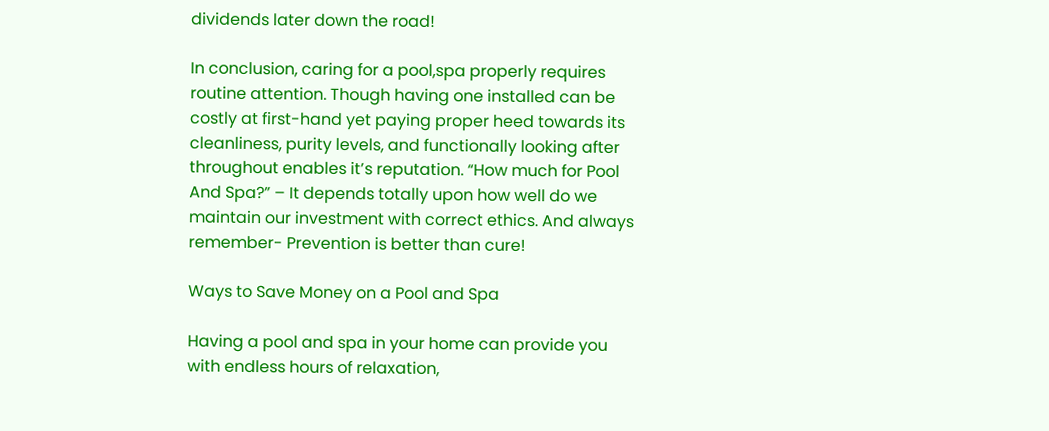dividends later down the road!

In conclusion, caring for a pool,spa properly requires routine attention. Though having one installed can be costly at first-hand yet paying proper heed towards its cleanliness, purity levels, and functionally looking after throughout enables it’s reputation. “How much for Pool And Spa?” – It depends totally upon how well do we maintain our investment with correct ethics. And always remember- Prevention is better than cure!

Ways to Save Money on a Pool and Spa

Having a pool and spa in your home can provide you with endless hours of relaxation,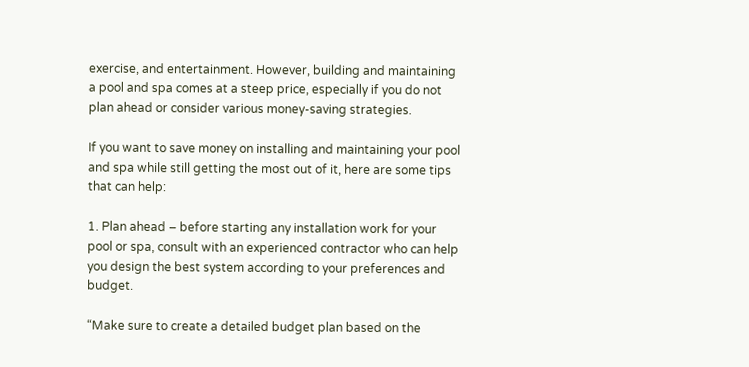exercise, and entertainment. However, building and maintaining a pool and spa comes at a steep price, especially if you do not plan ahead or consider various money-saving strategies.

If you want to save money on installing and maintaining your pool and spa while still getting the most out of it, here are some tips that can help:

1. Plan ahead – before starting any installation work for your pool or spa, consult with an experienced contractor who can help you design the best system according to your preferences and budget.

“Make sure to create a detailed budget plan based on the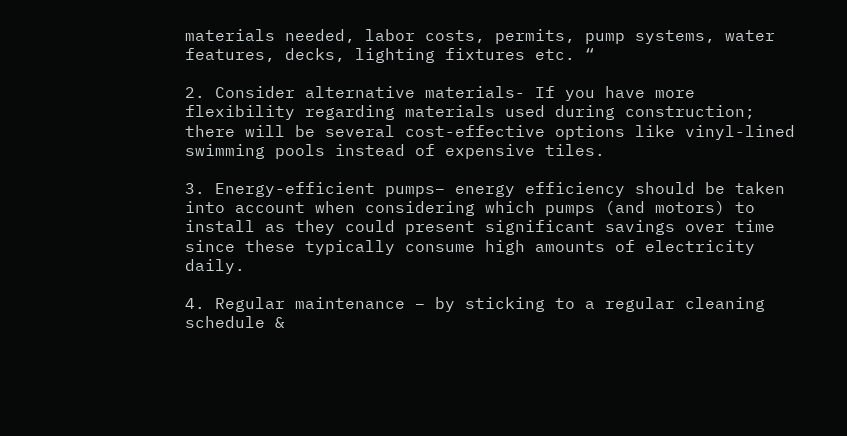materials needed, labor costs, permits, pump systems, water features, decks, lighting fixtures etc. “

2. Consider alternative materials- If you have more flexibility regarding materials used during construction; there will be several cost-effective options like vinyl-lined swimming pools instead of expensive tiles.

3. Energy-efficient pumps– energy efficiency should be taken into account when considering which pumps (and motors) to install as they could present significant savings over time since these typically consume high amounts of electricity daily.

4. Regular maintenance – by sticking to a regular cleaning schedule &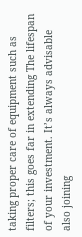taking proper care of equipment such as filters; this goes far in extending The lifespan of your investment. It’s always advisable also joining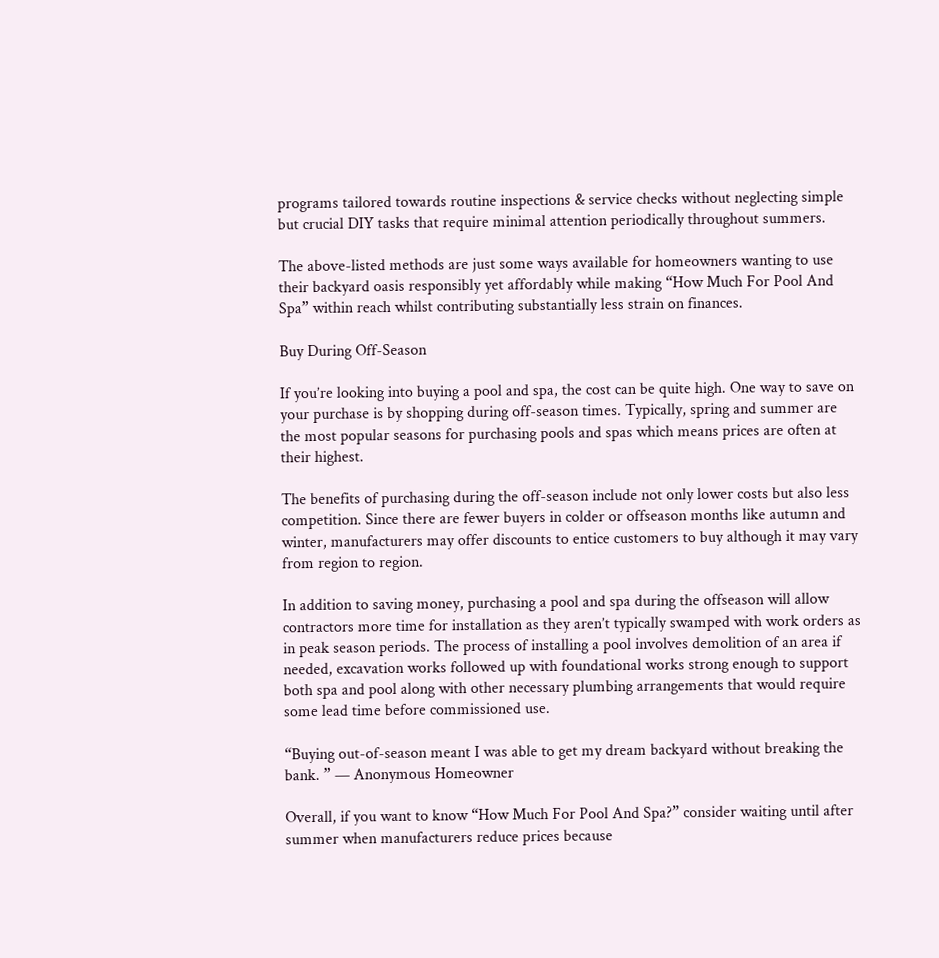programs tailored towards routine inspections & service checks without neglecting simple but crucial DIY tasks that require minimal attention periodically throughout summers.

The above-listed methods are just some ways available for homeowners wanting to use their backyard oasis responsibly yet affordably while making “How Much For Pool And Spa” within reach whilst contributing substantially less strain on finances.

Buy During Off-Season

If you’re looking into buying a pool and spa, the cost can be quite high. One way to save on your purchase is by shopping during off-season times. Typically, spring and summer are the most popular seasons for purchasing pools and spas which means prices are often at their highest.

The benefits of purchasing during the off-season include not only lower costs but also less competition. Since there are fewer buyers in colder or offseason months like autumn and winter, manufacturers may offer discounts to entice customers to buy although it may vary from region to region.

In addition to saving money, purchasing a pool and spa during the offseason will allow contractors more time for installation as they aren’t typically swamped with work orders as in peak season periods. The process of installing a pool involves demolition of an area if needed, excavation works followed up with foundational works strong enough to support both spa and pool along with other necessary plumbing arrangements that would require some lead time before commissioned use.

“Buying out-of-season meant I was able to get my dream backyard without breaking the bank. ” — Anonymous Homeowner

Overall, if you want to know “How Much For Pool And Spa?” consider waiting until after summer when manufacturers reduce prices because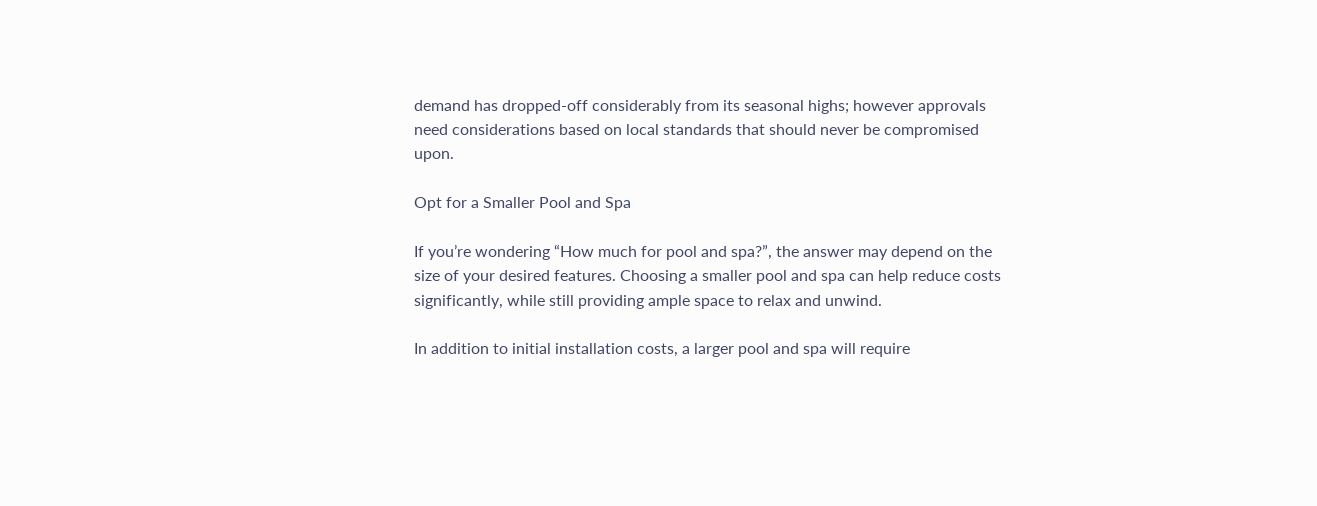demand has dropped-off considerably from its seasonal highs; however approvals need considerations based on local standards that should never be compromised upon.

Opt for a Smaller Pool and Spa

If you’re wondering “How much for pool and spa?”, the answer may depend on the size of your desired features. Choosing a smaller pool and spa can help reduce costs significantly, while still providing ample space to relax and unwind.

In addition to initial installation costs, a larger pool and spa will require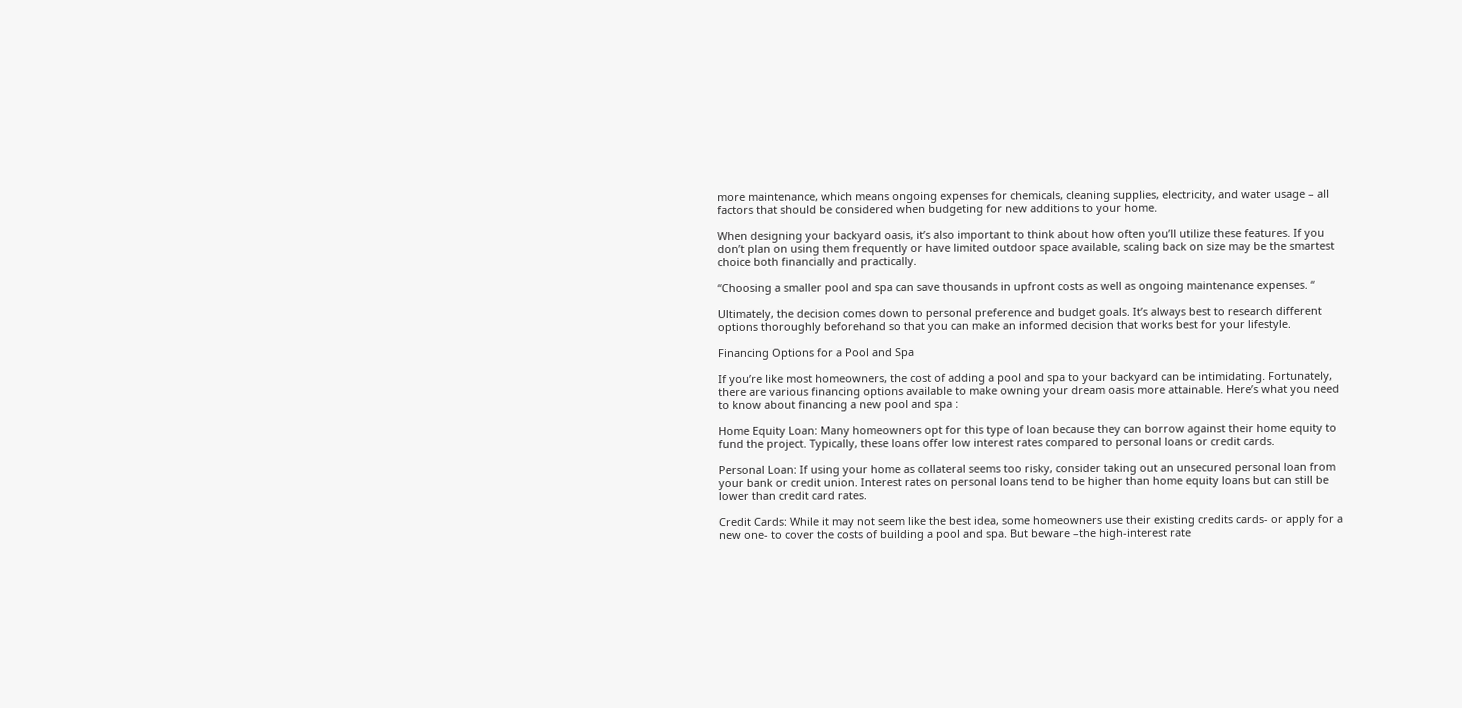more maintenance, which means ongoing expenses for chemicals, cleaning supplies, electricity, and water usage – all factors that should be considered when budgeting for new additions to your home.

When designing your backyard oasis, it’s also important to think about how often you’ll utilize these features. If you don’t plan on using them frequently or have limited outdoor space available, scaling back on size may be the smartest choice both financially and practically.

“Choosing a smaller pool and spa can save thousands in upfront costs as well as ongoing maintenance expenses. “

Ultimately, the decision comes down to personal preference and budget goals. It’s always best to research different options thoroughly beforehand so that you can make an informed decision that works best for your lifestyle.

Financing Options for a Pool and Spa

If you’re like most homeowners, the cost of adding a pool and spa to your backyard can be intimidating. Fortunately, there are various financing options available to make owning your dream oasis more attainable. Here’s what you need to know about financing a new pool and spa :

Home Equity Loan: Many homeowners opt for this type of loan because they can borrow against their home equity to fund the project. Typically, these loans offer low interest rates compared to personal loans or credit cards.

Personal Loan: If using your home as collateral seems too risky, consider taking out an unsecured personal loan from your bank or credit union. Interest rates on personal loans tend to be higher than home equity loans but can still be lower than credit card rates.

Credit Cards: While it may not seem like the best idea, some homeowners use their existing credits cards- or apply for a new one- to cover the costs of building a pool and spa. But beware –the high-interest rate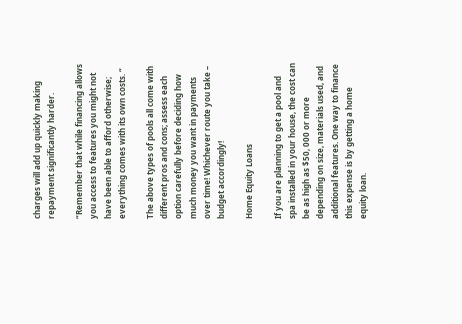charges will add up quickly making repayment significantly harder.

“Remember that while financing allows you access to features you might not have been able to afford otherwise; everything comes with its own costs. “

The above types of pools all come with different pros and cons; assess each option carefully before deciding how much money you want in payments over time! Whichever route you take – budget accordingly!

Home Equity Loans

If you are planning to get a pool and spa installed in your house, the cost can be as high as $50, 000 or more depending on size, materials used, and additional features. One way to finance this expense is by getting a home equity loan.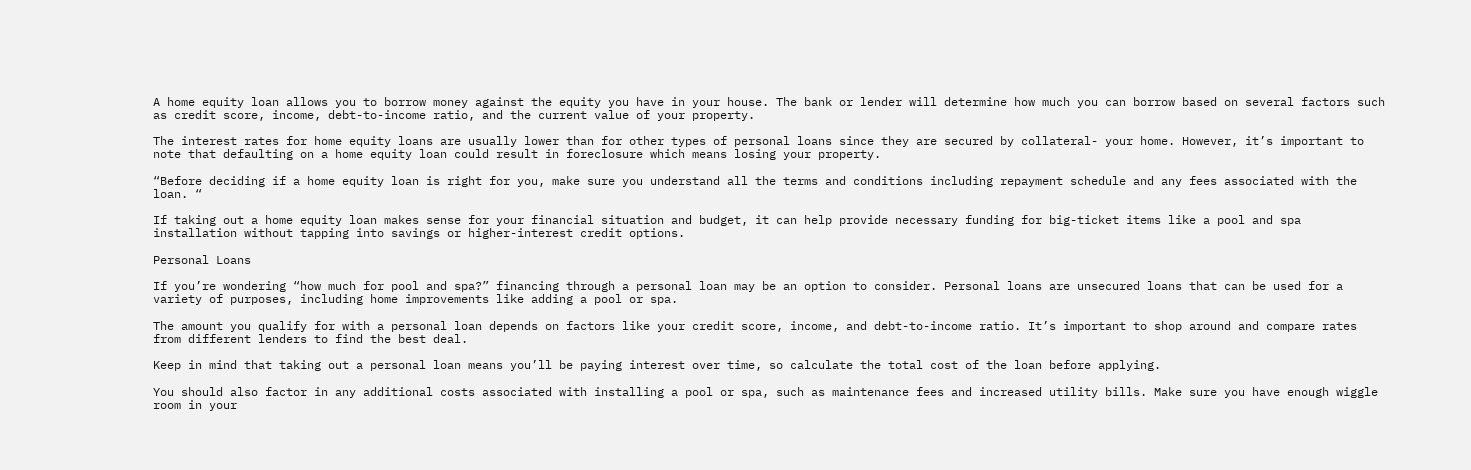A home equity loan allows you to borrow money against the equity you have in your house. The bank or lender will determine how much you can borrow based on several factors such as credit score, income, debt-to-income ratio, and the current value of your property.

The interest rates for home equity loans are usually lower than for other types of personal loans since they are secured by collateral- your home. However, it’s important to note that defaulting on a home equity loan could result in foreclosure which means losing your property.

“Before deciding if a home equity loan is right for you, make sure you understand all the terms and conditions including repayment schedule and any fees associated with the loan. “

If taking out a home equity loan makes sense for your financial situation and budget, it can help provide necessary funding for big-ticket items like a pool and spa installation without tapping into savings or higher-interest credit options.

Personal Loans

If you’re wondering “how much for pool and spa?” financing through a personal loan may be an option to consider. Personal loans are unsecured loans that can be used for a variety of purposes, including home improvements like adding a pool or spa.

The amount you qualify for with a personal loan depends on factors like your credit score, income, and debt-to-income ratio. It’s important to shop around and compare rates from different lenders to find the best deal.

Keep in mind that taking out a personal loan means you’ll be paying interest over time, so calculate the total cost of the loan before applying.

You should also factor in any additional costs associated with installing a pool or spa, such as maintenance fees and increased utility bills. Make sure you have enough wiggle room in your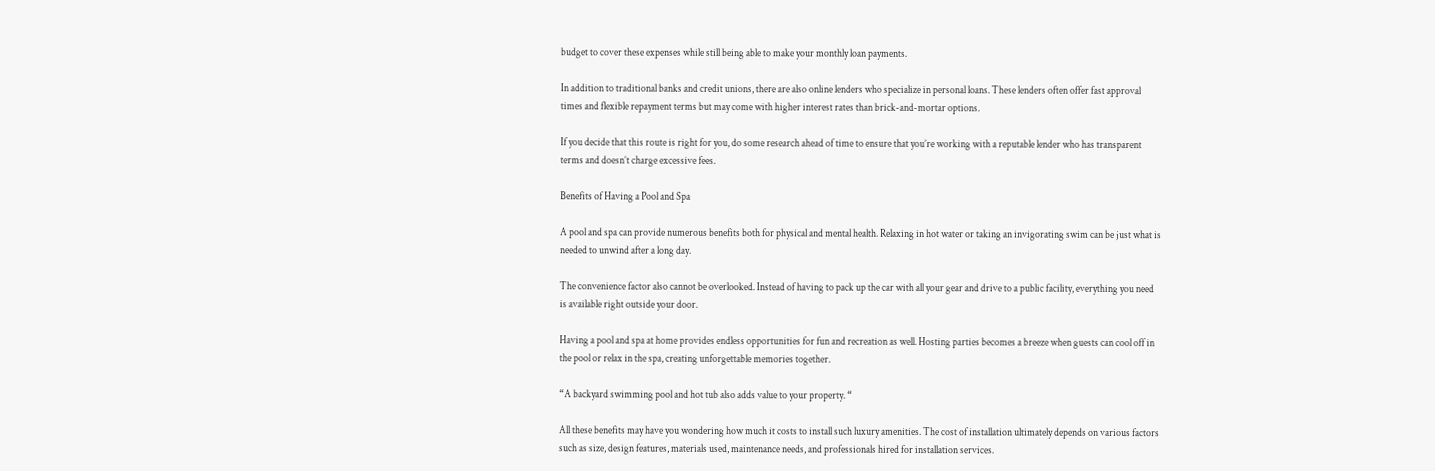budget to cover these expenses while still being able to make your monthly loan payments.

In addition to traditional banks and credit unions, there are also online lenders who specialize in personal loans. These lenders often offer fast approval times and flexible repayment terms but may come with higher interest rates than brick-and-mortar options.

If you decide that this route is right for you, do some research ahead of time to ensure that you’re working with a reputable lender who has transparent terms and doesn’t charge excessive fees.

Benefits of Having a Pool and Spa

A pool and spa can provide numerous benefits both for physical and mental health. Relaxing in hot water or taking an invigorating swim can be just what is needed to unwind after a long day.

The convenience factor also cannot be overlooked. Instead of having to pack up the car with all your gear and drive to a public facility, everything you need is available right outside your door.

Having a pool and spa at home provides endless opportunities for fun and recreation as well. Hosting parties becomes a breeze when guests can cool off in the pool or relax in the spa, creating unforgettable memories together.

“A backyard swimming pool and hot tub also adds value to your property. “

All these benefits may have you wondering how much it costs to install such luxury amenities. The cost of installation ultimately depends on various factors such as size, design features, materials used, maintenance needs, and professionals hired for installation services.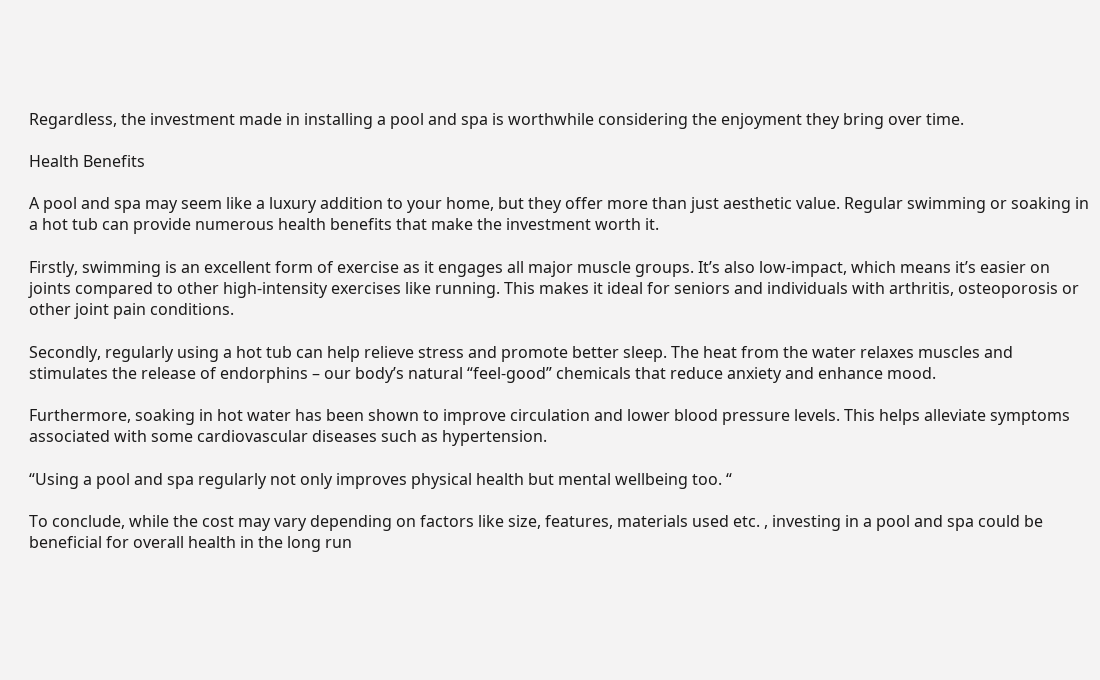Regardless, the investment made in installing a pool and spa is worthwhile considering the enjoyment they bring over time.

Health Benefits

A pool and spa may seem like a luxury addition to your home, but they offer more than just aesthetic value. Regular swimming or soaking in a hot tub can provide numerous health benefits that make the investment worth it.

Firstly, swimming is an excellent form of exercise as it engages all major muscle groups. It’s also low-impact, which means it’s easier on joints compared to other high-intensity exercises like running. This makes it ideal for seniors and individuals with arthritis, osteoporosis or other joint pain conditions.

Secondly, regularly using a hot tub can help relieve stress and promote better sleep. The heat from the water relaxes muscles and stimulates the release of endorphins – our body’s natural “feel-good” chemicals that reduce anxiety and enhance mood.

Furthermore, soaking in hot water has been shown to improve circulation and lower blood pressure levels. This helps alleviate symptoms associated with some cardiovascular diseases such as hypertension.

“Using a pool and spa regularly not only improves physical health but mental wellbeing too. “

To conclude, while the cost may vary depending on factors like size, features, materials used etc. , investing in a pool and spa could be beneficial for overall health in the long run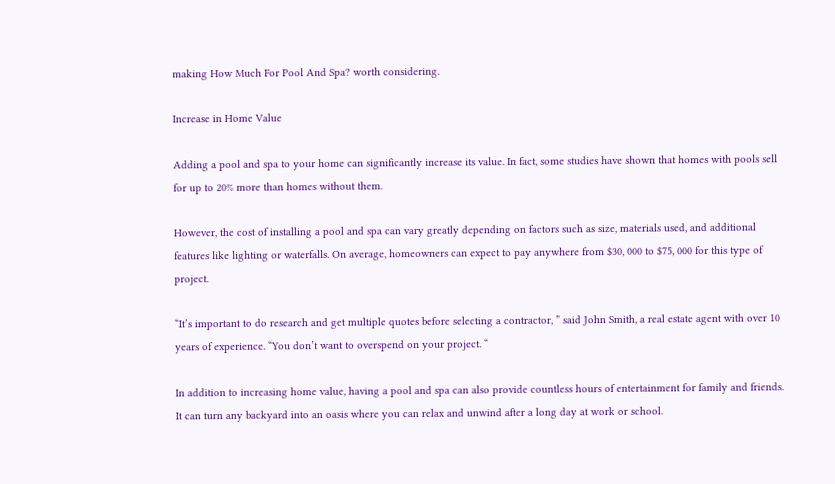making How Much For Pool And Spa? worth considering.

Increase in Home Value

Adding a pool and spa to your home can significantly increase its value. In fact, some studies have shown that homes with pools sell for up to 20% more than homes without them.

However, the cost of installing a pool and spa can vary greatly depending on factors such as size, materials used, and additional features like lighting or waterfalls. On average, homeowners can expect to pay anywhere from $30, 000 to $75, 000 for this type of project.

“It’s important to do research and get multiple quotes before selecting a contractor, ” said John Smith, a real estate agent with over 10 years of experience. “You don’t want to overspend on your project. “

In addition to increasing home value, having a pool and spa can also provide countless hours of entertainment for family and friends. It can turn any backyard into an oasis where you can relax and unwind after a long day at work or school.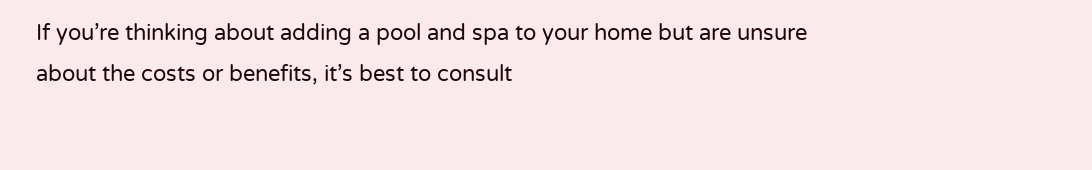If you’re thinking about adding a pool and spa to your home but are unsure about the costs or benefits, it’s best to consult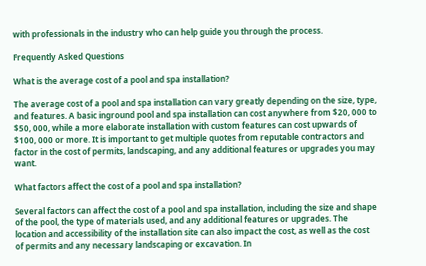with professionals in the industry who can help guide you through the process.

Frequently Asked Questions

What is the average cost of a pool and spa installation?

The average cost of a pool and spa installation can vary greatly depending on the size, type, and features. A basic inground pool and spa installation can cost anywhere from $20, 000 to $50, 000, while a more elaborate installation with custom features can cost upwards of $100, 000 or more. It is important to get multiple quotes from reputable contractors and factor in the cost of permits, landscaping, and any additional features or upgrades you may want.

What factors affect the cost of a pool and spa installation?

Several factors can affect the cost of a pool and spa installation, including the size and shape of the pool, the type of materials used, and any additional features or upgrades. The location and accessibility of the installation site can also impact the cost, as well as the cost of permits and any necessary landscaping or excavation. In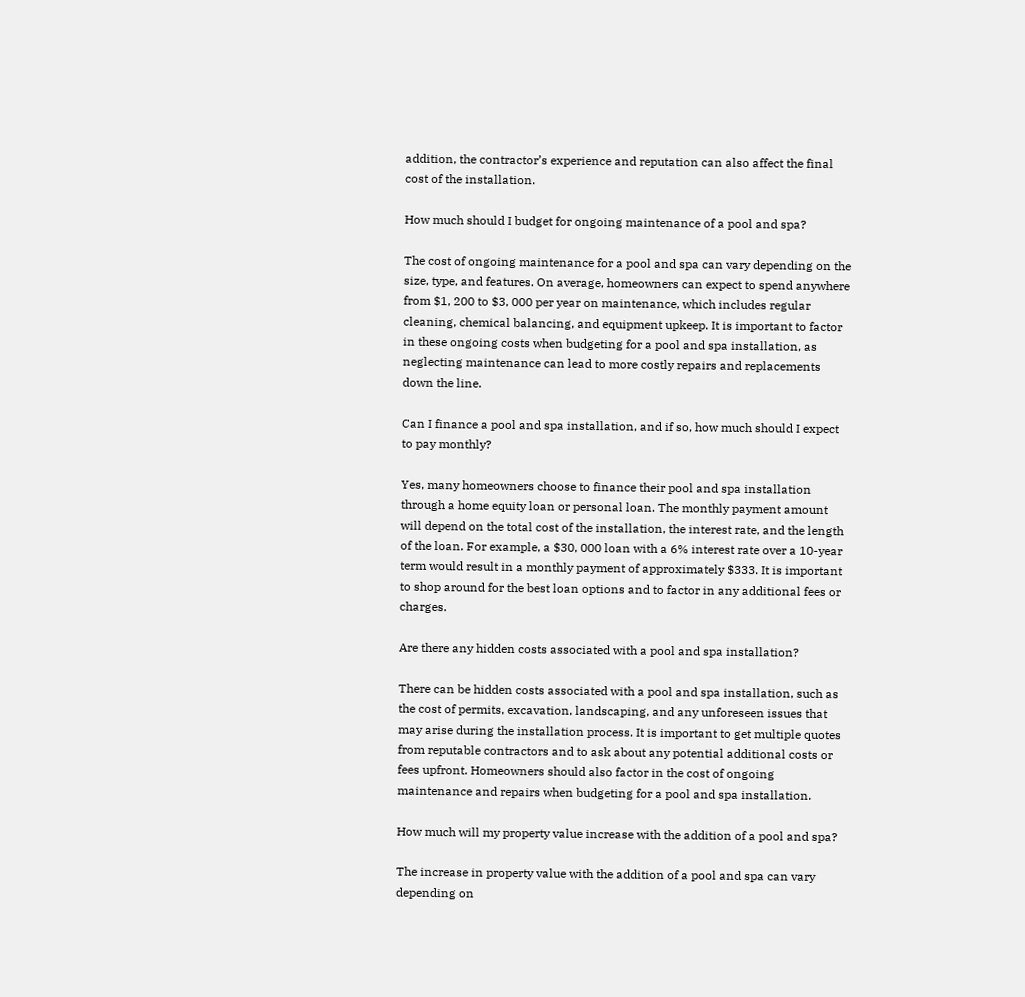addition, the contractor’s experience and reputation can also affect the final cost of the installation.

How much should I budget for ongoing maintenance of a pool and spa?

The cost of ongoing maintenance for a pool and spa can vary depending on the size, type, and features. On average, homeowners can expect to spend anywhere from $1, 200 to $3, 000 per year on maintenance, which includes regular cleaning, chemical balancing, and equipment upkeep. It is important to factor in these ongoing costs when budgeting for a pool and spa installation, as neglecting maintenance can lead to more costly repairs and replacements down the line.

Can I finance a pool and spa installation, and if so, how much should I expect to pay monthly?

Yes, many homeowners choose to finance their pool and spa installation through a home equity loan or personal loan. The monthly payment amount will depend on the total cost of the installation, the interest rate, and the length of the loan. For example, a $30, 000 loan with a 6% interest rate over a 10-year term would result in a monthly payment of approximately $333. It is important to shop around for the best loan options and to factor in any additional fees or charges.

Are there any hidden costs associated with a pool and spa installation?

There can be hidden costs associated with a pool and spa installation, such as the cost of permits, excavation, landscaping, and any unforeseen issues that may arise during the installation process. It is important to get multiple quotes from reputable contractors and to ask about any potential additional costs or fees upfront. Homeowners should also factor in the cost of ongoing maintenance and repairs when budgeting for a pool and spa installation.

How much will my property value increase with the addition of a pool and spa?

The increase in property value with the addition of a pool and spa can vary depending on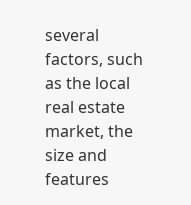several factors, such as the local real estate market, the size and features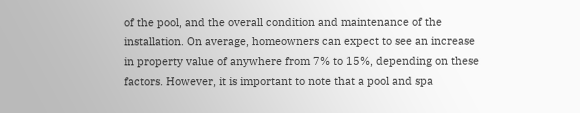of the pool, and the overall condition and maintenance of the installation. On average, homeowners can expect to see an increase in property value of anywhere from 7% to 15%, depending on these factors. However, it is important to note that a pool and spa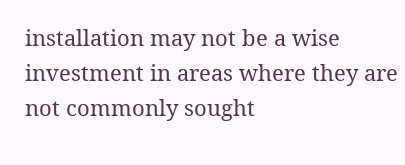installation may not be a wise investment in areas where they are not commonly sought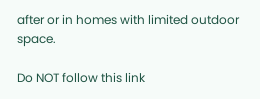after or in homes with limited outdoor space.

Do NOT follow this link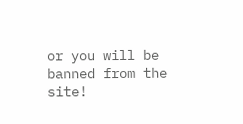or you will be banned from the site!